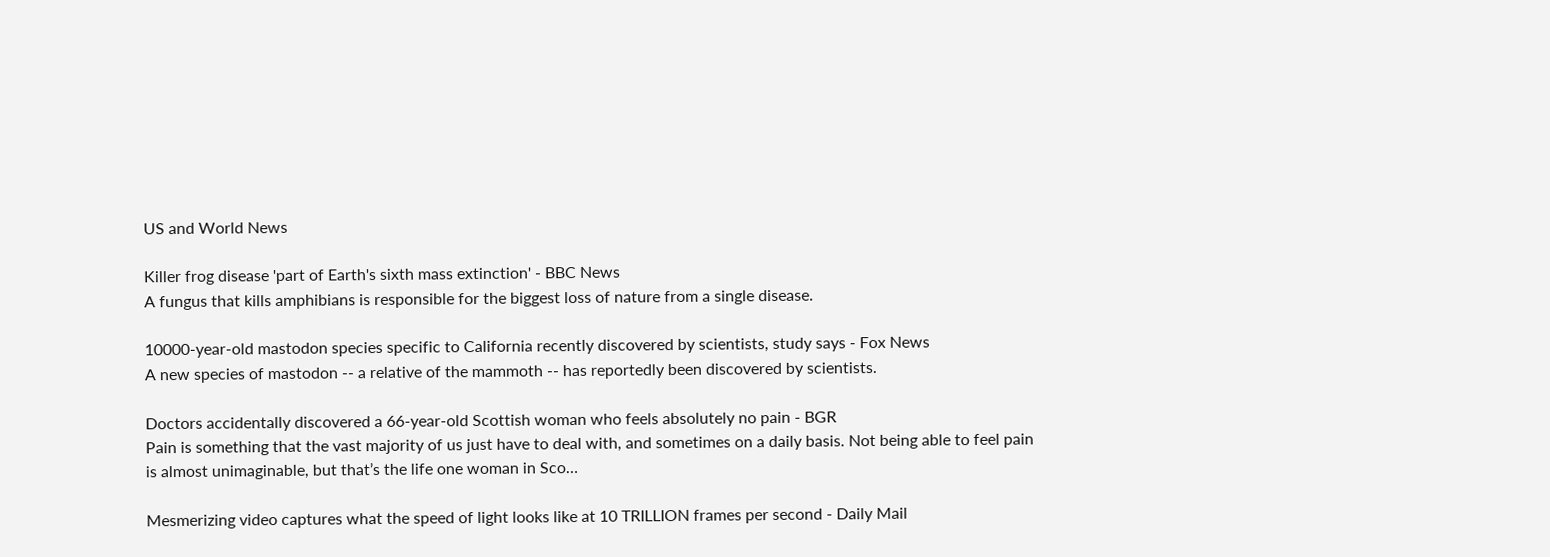US and World News

Killer frog disease 'part of Earth's sixth mass extinction' - BBC News
A fungus that kills amphibians is responsible for the biggest loss of nature from a single disease.

10000-year-old mastodon species specific to California recently discovered by scientists, study says - Fox News
A new species of mastodon -- a relative of the mammoth -- has reportedly been discovered by scientists.

Doctors accidentally discovered a 66-year-old Scottish woman who feels absolutely no pain - BGR
Pain is something that the vast majority of us just have to deal with, and sometimes on a daily basis. Not being able to feel pain is almost unimaginable, but that’s the life one woman in Sco…

Mesmerizing video captures what the speed of light looks like at 10 TRILLION frames per second - Daily Mail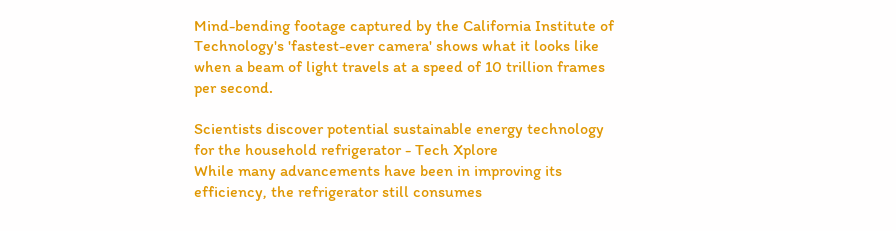Mind-bending footage captured by the California Institute of Technology's 'fastest-ever camera' shows what it looks like when a beam of light travels at a speed of 10 trillion frames per second.

Scientists discover potential sustainable energy technology for the household refrigerator - Tech Xplore
While many advancements have been in improving its efficiency, the refrigerator still consumes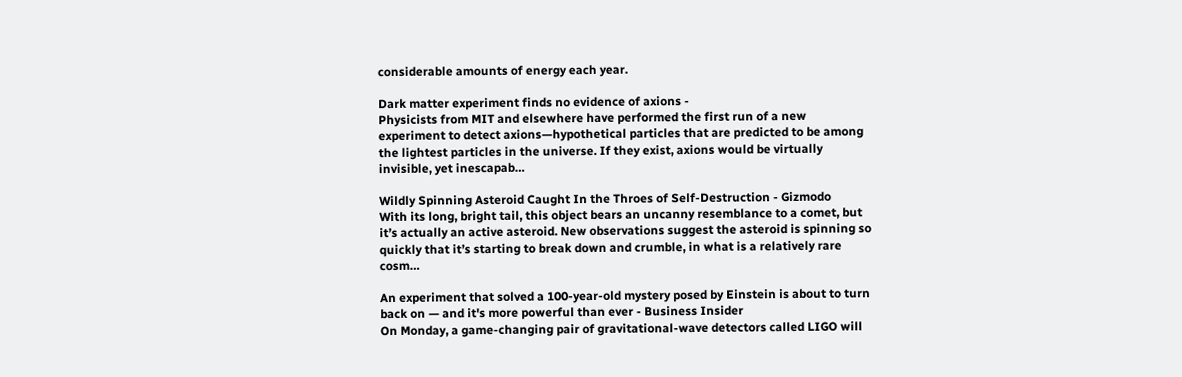considerable amounts of energy each year.

Dark matter experiment finds no evidence of axions -
Physicists from MIT and elsewhere have performed the first run of a new experiment to detect axions—hypothetical particles that are predicted to be among the lightest particles in the universe. If they exist, axions would be virtually invisible, yet inescapab…

Wildly Spinning Asteroid Caught In the Throes of Self-Destruction - Gizmodo
With its long, bright tail, this object bears an uncanny resemblance to a comet, but it’s actually an active asteroid. New observations suggest the asteroid is spinning so quickly that it’s starting to break down and crumble, in what is a relatively rare cosm…

An experiment that solved a 100-year-old mystery posed by Einstein is about to turn back on — and it's more powerful than ever - Business Insider
On Monday, a game-changing pair of gravitational-wave detectors called LIGO will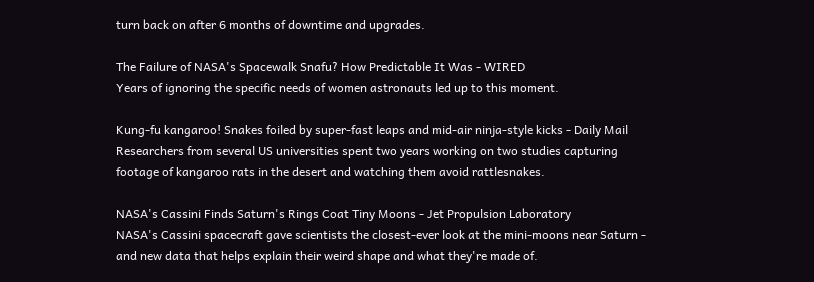turn back on after 6 months of downtime and upgrades.

The Failure of NASA's Spacewalk Snafu? How Predictable It Was - WIRED
Years of ignoring the specific needs of women astronauts led up to this moment.

Kung-fu kangaroo! Snakes foiled by super-fast leaps and mid-air ninja-style kicks - Daily Mail
Researchers from several US universities spent two years working on two studies capturing footage of kangaroo rats in the desert and watching them avoid rattlesnakes.

NASA's Cassini Finds Saturn's Rings Coat Tiny Moons - Jet Propulsion Laboratory
NASA's Cassini spacecraft gave scientists the closest-ever look at the mini-moons near Saturn - and new data that helps explain their weird shape and what they're made of.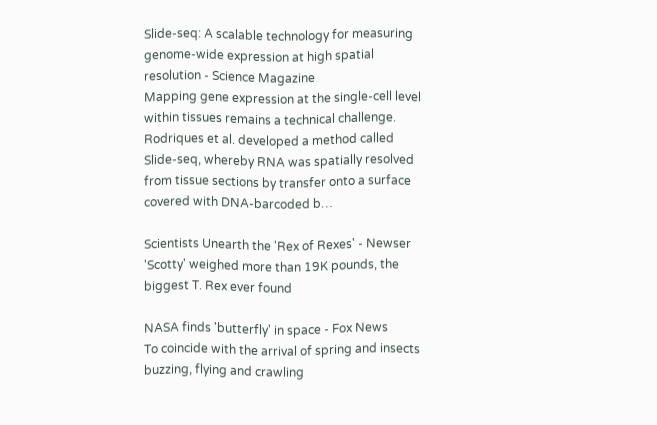Slide-seq: A scalable technology for measuring genome-wide expression at high spatial resolution - Science Magazine
Mapping gene expression at the single-cell level within tissues remains a technical challenge. Rodriques et al. developed a method called Slide-seq, whereby RNA was spatially resolved from tissue sections by transfer onto a surface covered with DNA-barcoded b…

Scientists Unearth the 'Rex of Rexes' - Newser
'Scotty' weighed more than 19K pounds, the biggest T. Rex ever found

NASA finds 'butterfly' in space - Fox News
To coincide with the arrival of spring and insects buzzing, flying and crawling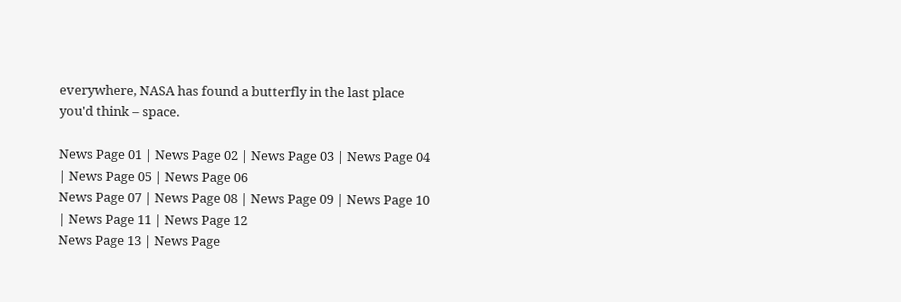everywhere, NASA has found a butterfly in the last place you'd think – space.

News Page 01 | News Page 02 | News Page 03 | News Page 04 | News Page 05 | News Page 06
News Page 07 | News Page 08 | News Page 09 | News Page 10 | News Page 11 | News Page 12
News Page 13 | News Page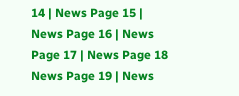14 | News Page 15 | News Page 16 | News Page 17 | News Page 18
News Page 19 | News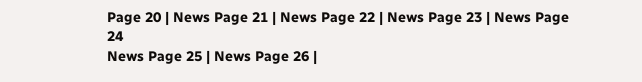Page 20 | News Page 21 | News Page 22 | News Page 23 | News Page 24
News Page 25 | News Page 26 |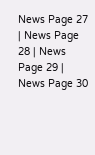News Page 27 | News Page 28 | News Page 29 | News Page 30